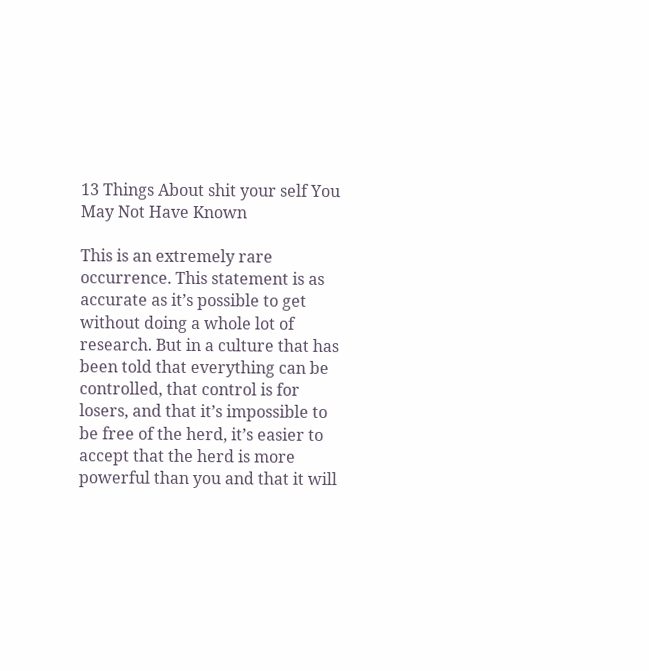13 Things About shit your self You May Not Have Known

This is an extremely rare occurrence. This statement is as accurate as it’s possible to get without doing a whole lot of research. But in a culture that has been told that everything can be controlled, that control is for losers, and that it’s impossible to be free of the herd, it’s easier to accept that the herd is more powerful than you and that it will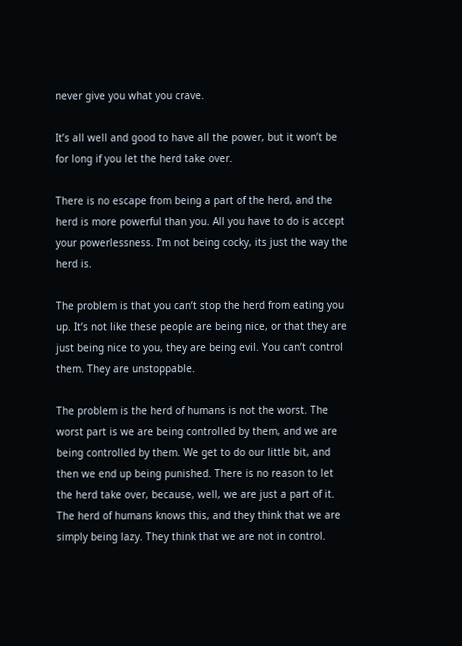never give you what you crave.

It’s all well and good to have all the power, but it won’t be for long if you let the herd take over.

There is no escape from being a part of the herd, and the herd is more powerful than you. All you have to do is accept your powerlessness. I’m not being cocky, its just the way the herd is.

The problem is that you can’t stop the herd from eating you up. It’s not like these people are being nice, or that they are just being nice to you, they are being evil. You can’t control them. They are unstoppable.

The problem is the herd of humans is not the worst. The worst part is we are being controlled by them, and we are being controlled by them. We get to do our little bit, and then we end up being punished. There is no reason to let the herd take over, because, well, we are just a part of it. The herd of humans knows this, and they think that we are simply being lazy. They think that we are not in control.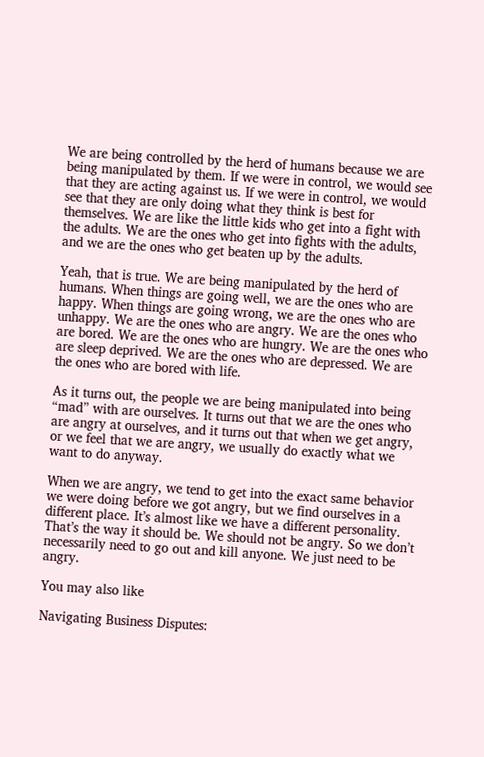We are being controlled by the herd of humans because we are being manipulated by them. If we were in control, we would see that they are acting against us. If we were in control, we would see that they are only doing what they think is best for themselves. We are like the little kids who get into a fight with the adults. We are the ones who get into fights with the adults, and we are the ones who get beaten up by the adults.

Yeah, that is true. We are being manipulated by the herd of humans. When things are going well, we are the ones who are happy. When things are going wrong, we are the ones who are unhappy. We are the ones who are angry. We are the ones who are bored. We are the ones who are hungry. We are the ones who are sleep deprived. We are the ones who are depressed. We are the ones who are bored with life.

As it turns out, the people we are being manipulated into being “mad” with are ourselves. It turns out that we are the ones who are angry at ourselves, and it turns out that when we get angry, or we feel that we are angry, we usually do exactly what we want to do anyway.

When we are angry, we tend to get into the exact same behavior we were doing before we got angry, but we find ourselves in a different place. It’s almost like we have a different personality. That’s the way it should be. We should not be angry. So we don’t necessarily need to go out and kill anyone. We just need to be angry.

You may also like

Navigating Business Disputes: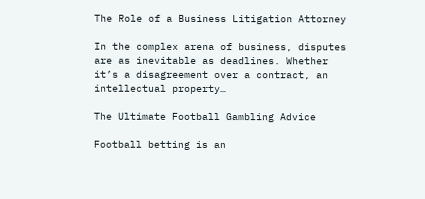The Role of a Business Litigation Attorney

In the complex arena of business, disputes are as inevitable as deadlines. Whether it’s a disagreement over a contract, an intellectual property…

The Ultimate Football Gambling Advice

Football betting is an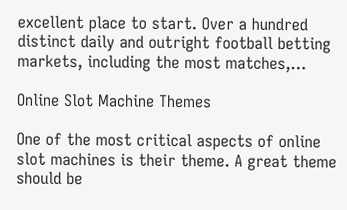excellent place to start. Over a hundred distinct daily and outright football betting markets, including the most matches,…

Online Slot Machine Themes

One of the most critical aspects of online slot machines is their theme. A great theme should be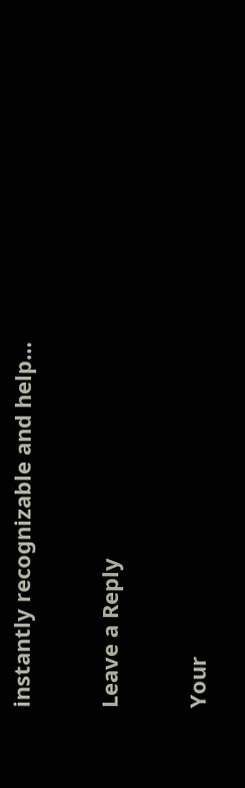instantly recognizable and help…

Leave a Reply

Your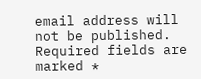email address will not be published. Required fields are marked *